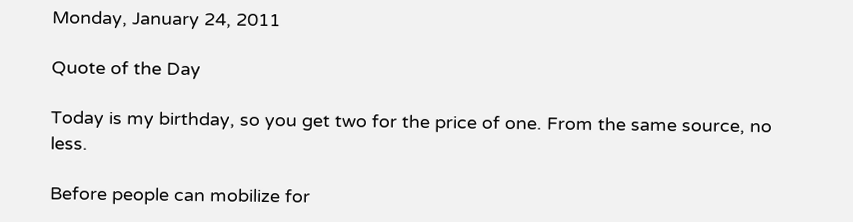Monday, January 24, 2011

Quote of the Day

Today is my birthday, so you get two for the price of one. From the same source, no less.

Before people can mobilize for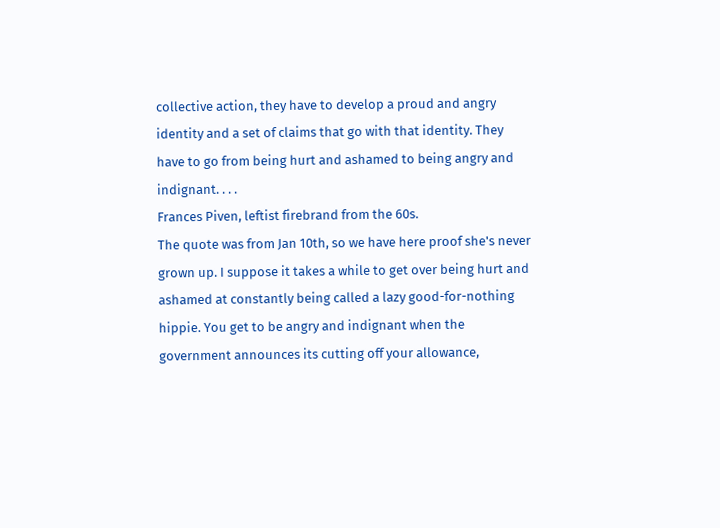collective action, they have to develop a proud and angry identity and a set of claims that go with that identity. They have to go from being hurt and ashamed to being angry and indignant. . . .
Frances Piven, leftist firebrand from the 60s.
The quote was from Jan 10th, so we have here proof she's never grown up. I suppose it takes a while to get over being hurt and ashamed at constantly being called a lazy good-for-nothing hippie. You get to be angry and indignant when the government announces its cutting off your allowance,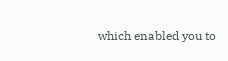which enabled you to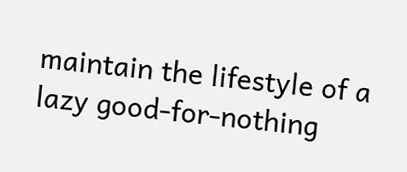maintain the lifestyle of a lazy good-for-nothing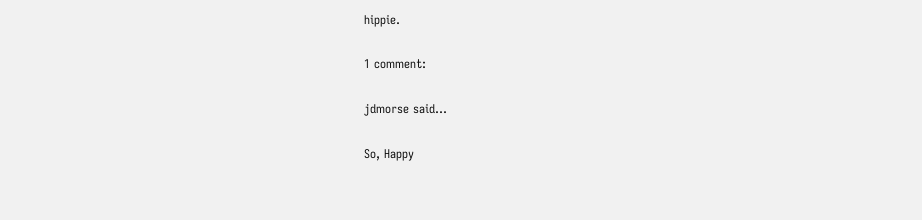hippie.

1 comment:

jdmorse said...

So, Happy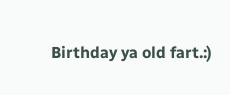Birthday ya old fart.:)